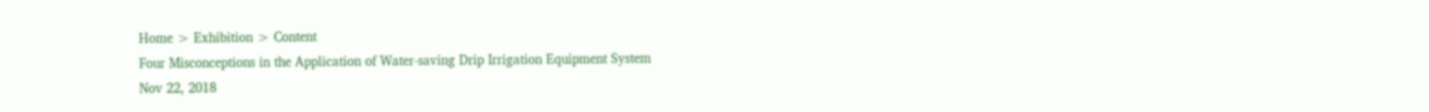Home > Exhibition > Content
Four Misconceptions in the Application of Water-saving Drip Irrigation Equipment System
Nov 22, 2018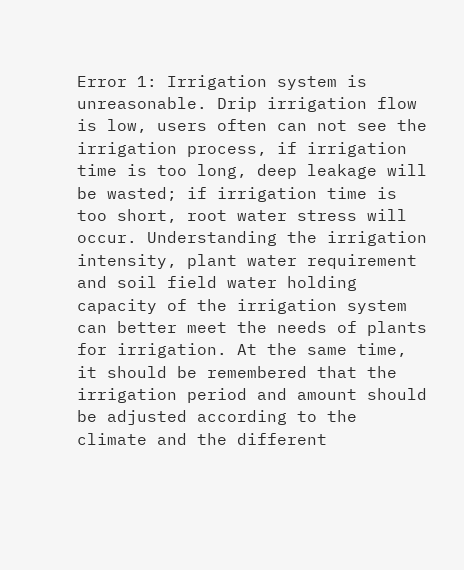Error 1: Irrigation system is unreasonable. Drip irrigation flow is low, users often can not see the irrigation process, if irrigation time is too long, deep leakage will be wasted; if irrigation time is too short, root water stress will occur. Understanding the irrigation intensity, plant water requirement and soil field water holding capacity of the irrigation system can better meet the needs of plants for irrigation. At the same time, it should be remembered that the irrigation period and amount should be adjusted according to the climate and the different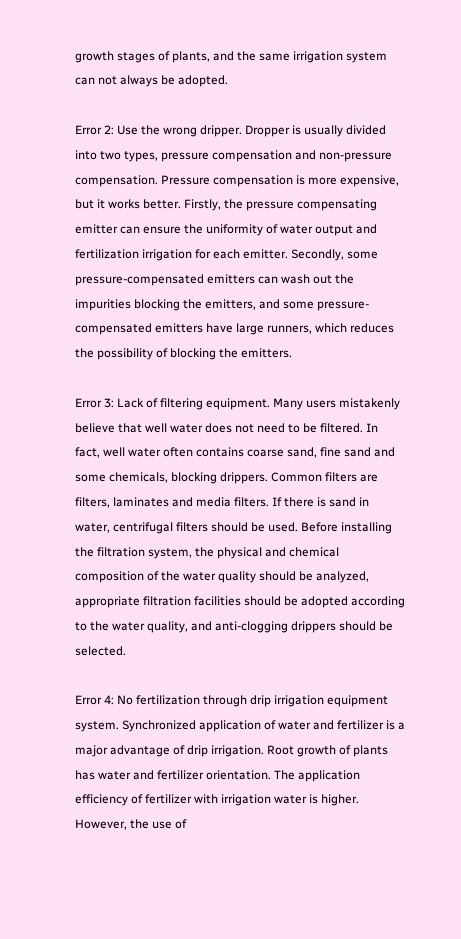growth stages of plants, and the same irrigation system can not always be adopted.

Error 2: Use the wrong dripper. Dropper is usually divided into two types, pressure compensation and non-pressure compensation. Pressure compensation is more expensive, but it works better. Firstly, the pressure compensating emitter can ensure the uniformity of water output and fertilization irrigation for each emitter. Secondly, some pressure-compensated emitters can wash out the impurities blocking the emitters, and some pressure-compensated emitters have large runners, which reduces the possibility of blocking the emitters.

Error 3: Lack of filtering equipment. Many users mistakenly believe that well water does not need to be filtered. In fact, well water often contains coarse sand, fine sand and some chemicals, blocking drippers. Common filters are filters, laminates and media filters. If there is sand in water, centrifugal filters should be used. Before installing the filtration system, the physical and chemical composition of the water quality should be analyzed, appropriate filtration facilities should be adopted according to the water quality, and anti-clogging drippers should be selected.

Error 4: No fertilization through drip irrigation equipment system. Synchronized application of water and fertilizer is a major advantage of drip irrigation. Root growth of plants has water and fertilizer orientation. The application efficiency of fertilizer with irrigation water is higher. However, the use of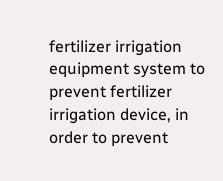fertilizer irrigation equipment system to prevent fertilizer irrigation device, in order to prevent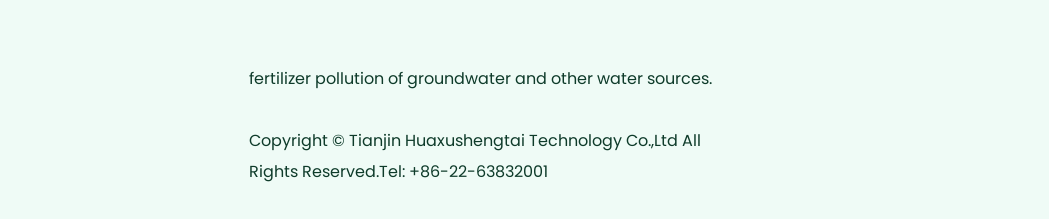fertilizer pollution of groundwater and other water sources.

Copyright © Tianjin Huaxushengtai Technology Co.,Ltd All Rights Reserved.Tel: +86-22-63832001